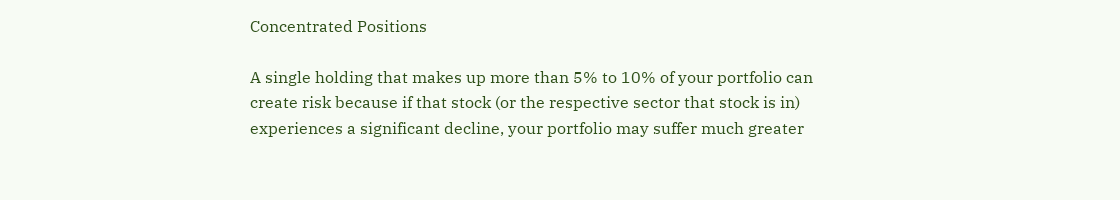Concentrated Positions

A single holding that makes up more than 5% to 10% of your portfolio can create risk because if that stock (or the respective sector that stock is in) experiences a significant decline, your portfolio may suffer much greater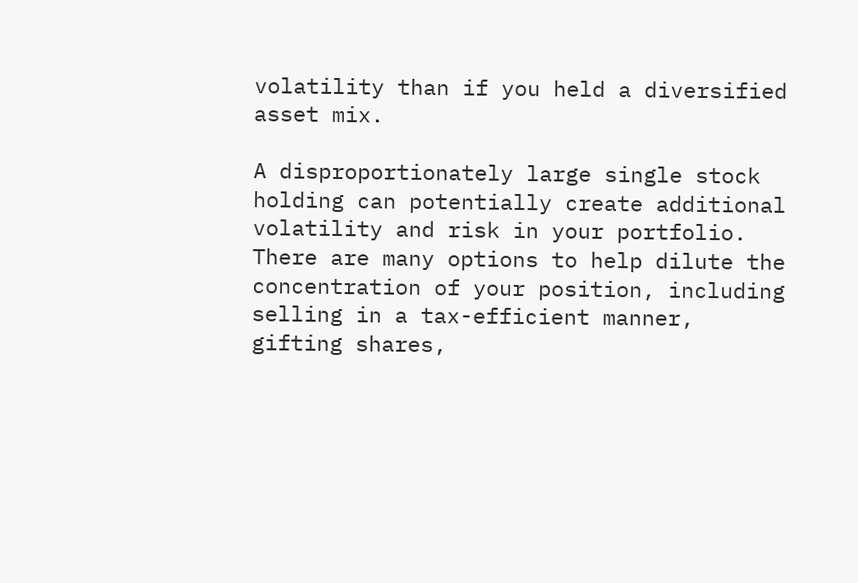volatility than if you held a diversified asset mix.

A disproportionately large single stock holding can potentially create additional volatility and risk in your portfolio. There are many options to help dilute the concentration of your position, including selling in a tax-efficient manner, gifting shares,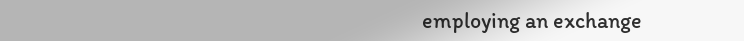employing an exchange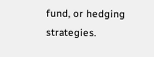fund, or hedging strategies.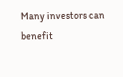Many investors can benefit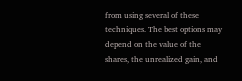from using several of these techniques. The best options may depend on the value of the shares, the unrealized gain, and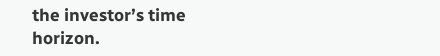the investor’s time horizon.